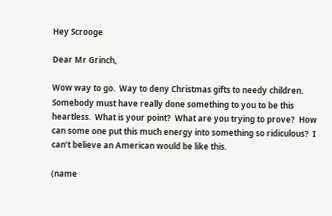Hey Scrooge

Dear Mr Grinch,

Wow way to go.  Way to deny Christmas gifts to needy children.  Somebody must have really done something to you to be this heartless.  What is your point?  What are you trying to prove?  How can some one put this much energy into something so ridiculous?  I can’t believe an American would be like this.

(name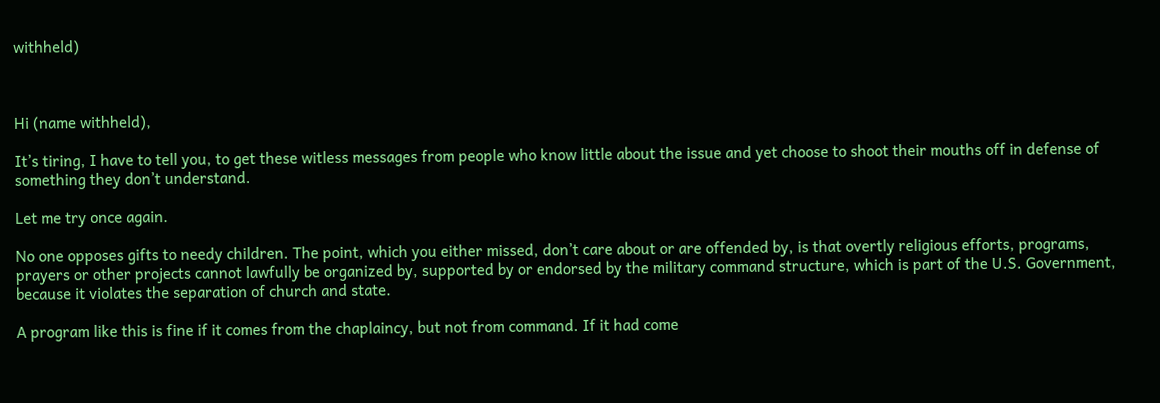withheld)



Hi (name withheld),

It’s tiring, I have to tell you, to get these witless messages from people who know little about the issue and yet choose to shoot their mouths off in defense of something they don’t understand.

Let me try once again.

No one opposes gifts to needy children. The point, which you either missed, don’t care about or are offended by, is that overtly religious efforts, programs, prayers or other projects cannot lawfully be organized by, supported by or endorsed by the military command structure, which is part of the U.S. Government, because it violates the separation of church and state.

A program like this is fine if it comes from the chaplaincy, but not from command. If it had come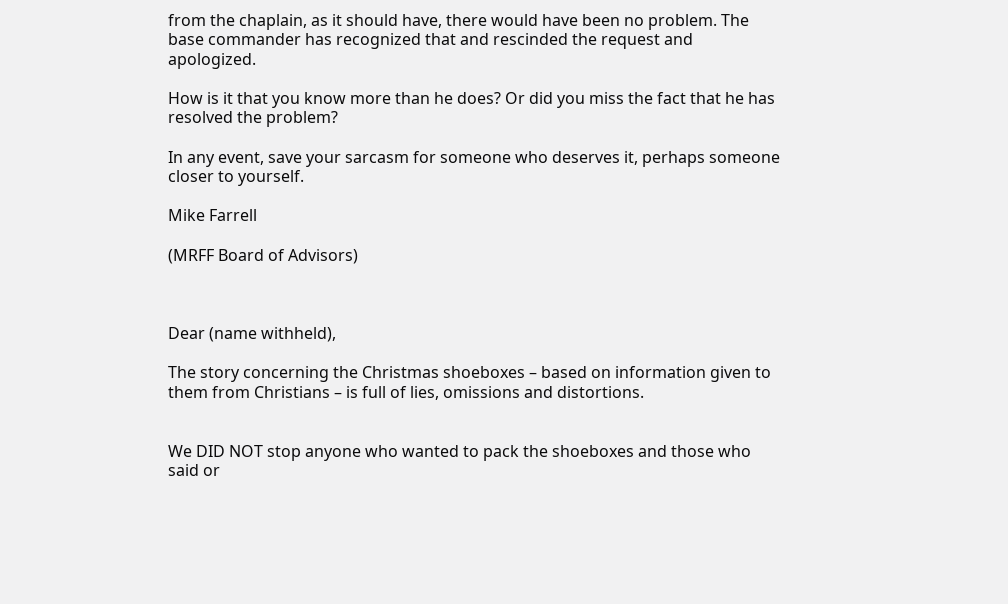from the chaplain, as it should have, there would have been no problem. The base commander has recognized that and rescinded the request and apologized.

How is it that you know more than he does? Or did you miss the fact that he has resolved the problem?

In any event, save your sarcasm for someone who deserves it, perhaps someone closer to yourself.

Mike Farrell

(MRFF Board of Advisors)



Dear (name withheld),

The story concerning the Christmas shoeboxes – based on information given to them from Christians – is full of lies, omissions and distortions.


We DID NOT stop anyone who wanted to pack the shoeboxes and those who said or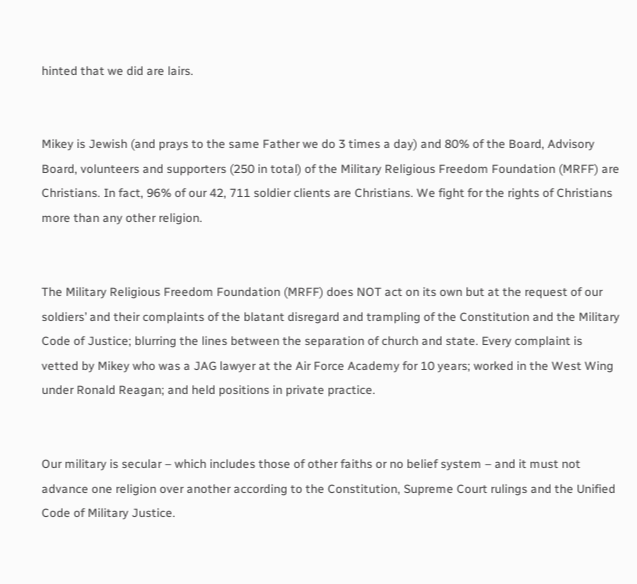hinted that we did are lairs.


Mikey is Jewish (and prays to the same Father we do 3 times a day) and 80% of the Board, Advisory Board, volunteers and supporters (250 in total) of the Military Religious Freedom Foundation (MRFF) are Christians. In fact, 96% of our 42, 711 soldier clients are Christians. We fight for the rights of Christians more than any other religion.


The Military Religious Freedom Foundation (MRFF) does NOT act on its own but at the request of our soldiers’ and their complaints of the blatant disregard and trampling of the Constitution and the Military Code of Justice; blurring the lines between the separation of church and state. Every complaint is vetted by Mikey who was a JAG lawyer at the Air Force Academy for 10 years; worked in the West Wing under Ronald Reagan; and held positions in private practice.


Our military is secular – which includes those of other faiths or no belief system – and it must not advance one religion over another according to the Constitution, Supreme Court rulings and the Unified Code of Military Justice.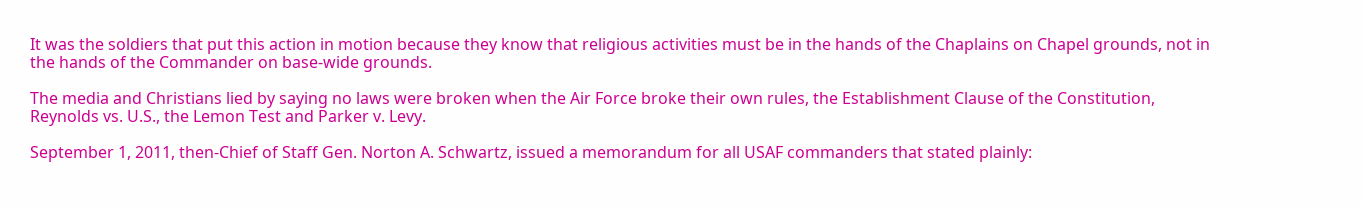It was the soldiers that put this action in motion because they know that religious activities must be in the hands of the Chaplains on Chapel grounds, not in the hands of the Commander on base-wide grounds.

The media and Christians lied by saying no laws were broken when the Air Force broke their own rules, the Establishment Clause of the Constitution, Reynolds vs. U.S., the Lemon Test and Parker v. Levy.

September 1, 2011, then-Chief of Staff Gen. Norton A. Schwartz, issued a memorandum for all USAF commanders that stated plainly: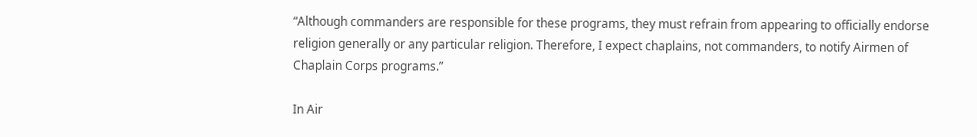“Although commanders are responsible for these programs, they must refrain from appearing to officially endorse religion generally or any particular religion. Therefore, I expect chaplains, not commanders, to notify Airmen of Chaplain Corps programs.”

In Air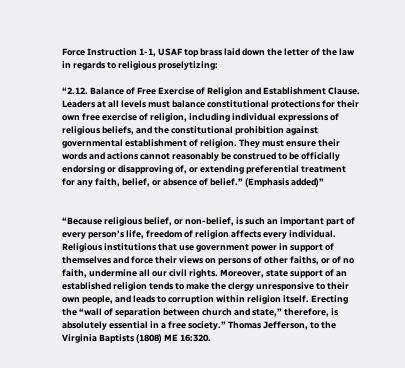Force Instruction 1-1, USAF top brass laid down the letter of the law in regards to religious proselytizing:

“2.12. Balance of Free Exercise of Religion and Establishment Clause. Leaders at all levels must balance constitutional protections for their own free exercise of religion, including individual expressions of religious beliefs, and the constitutional prohibition against governmental establishment of religion. They must ensure their words and actions cannot reasonably be construed to be officially endorsing or disapproving of, or extending preferential treatment for any faith, belief, or absence of belief.” (Emphasis added)”


“Because religious belief, or non-belief, is such an important part of every person’s life, freedom of religion affects every individual. Religious institutions that use government power in support of themselves and force their views on persons of other faiths, or of no faith, undermine all our civil rights. Moreover, state support of an established religion tends to make the clergy unresponsive to their own people, and leads to corruption within religion itself. Erecting the “wall of separation between church and state,” therefore, is absolutely essential in a free society.” Thomas Jefferson, to the Virginia Baptists (1808) ME 16:320.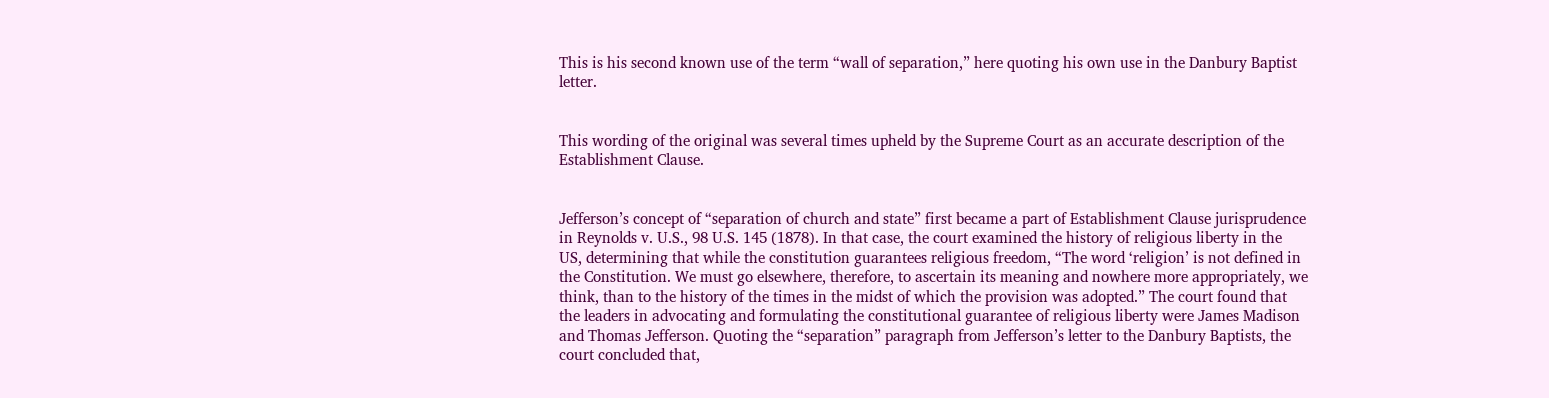This is his second known use of the term “wall of separation,” here quoting his own use in the Danbury Baptist letter.


This wording of the original was several times upheld by the Supreme Court as an accurate description of the Establishment Clause.


Jefferson’s concept of “separation of church and state” first became a part of Establishment Clause jurisprudence in Reynolds v. U.S., 98 U.S. 145 (1878). In that case, the court examined the history of religious liberty in the US, determining that while the constitution guarantees religious freedom, “The word ‘religion’ is not defined in the Constitution. We must go elsewhere, therefore, to ascertain its meaning and nowhere more appropriately, we think, than to the history of the times in the midst of which the provision was adopted.” The court found that the leaders in advocating and formulating the constitutional guarantee of religious liberty were James Madison and Thomas Jefferson. Quoting the “separation” paragraph from Jefferson’s letter to the Danbury Baptists, the court concluded that,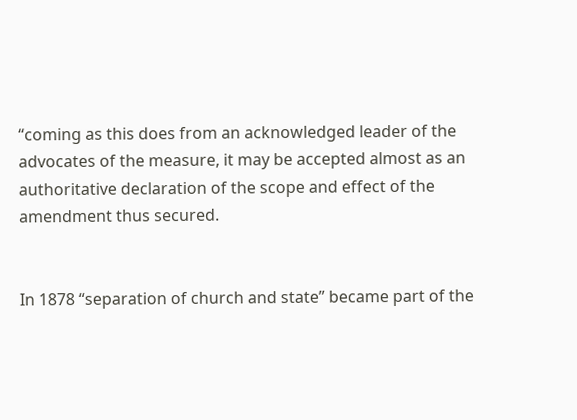“coming as this does from an acknowledged leader of the advocates of the measure, it may be accepted almost as an authoritative declaration of the scope and effect of the amendment thus secured.


In 1878 “separation of church and state” became part of the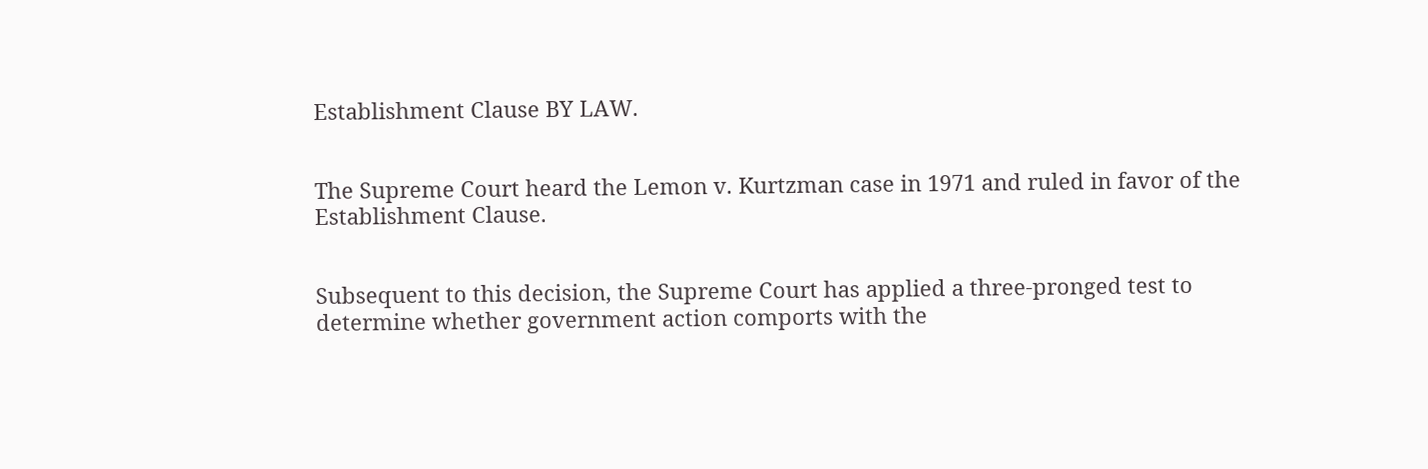Establishment Clause BY LAW.


The Supreme Court heard the Lemon v. Kurtzman case in 1971 and ruled in favor of the Establishment Clause.


Subsequent to this decision, the Supreme Court has applied a three-pronged test to determine whether government action comports with the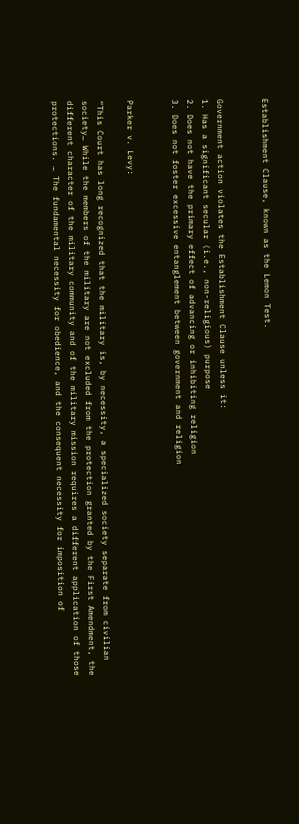Establishment Clause, known as the Lemon Test.


Government action violates the Establishment Clause unless it:
1. Has a significant secular (i.e., non-religious) purpose
2. Does not have the primary effect of advancing or inhibiting religion
3. Does not foster excessive entanglement between government and religion


Parker v. Levy:

“This Court has long recognized that the military is, by necessity, a specialized society separate from civilian society… While the members of the military are not excluded from the protection granted by the First Amendment, the different character of the military community and of the military mission requires a different application of those protections. … The fundamental necessity for obedience, and the consequent necessity for imposition of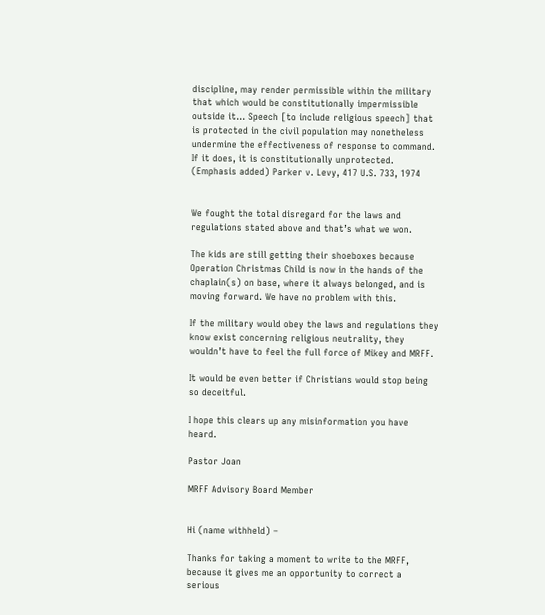discipline, may render permissible within the military that which would be constitutionally impermissible outside it… Speech [to include religious speech] that is protected in the civil population may nonetheless undermine the effectiveness of response to command.  If it does, it is constitutionally unprotected. (Emphasis added) Parker v. Levy, 417 U.S. 733, 1974


We fought the total disregard for the laws and regulations stated above and that’s what we won.

The kids are still getting their shoeboxes because Operation Christmas Child is now in the hands of the chaplain(s) on base, where it always belonged, and is moving forward. We have no problem with this.

If the military would obey the laws and regulations they know exist concerning religious neutrality, they wouldn’t have to feel the full force of Mikey and MRFF.

It would be even better if Christians would stop being so deceitful.

I hope this clears up any misinformation you have heard.

Pastor Joan

MRFF Advisory Board Member


Hi (name withheld) –

Thanks for taking a moment to write to the MRFF, because it gives me an opportunity to correct a serious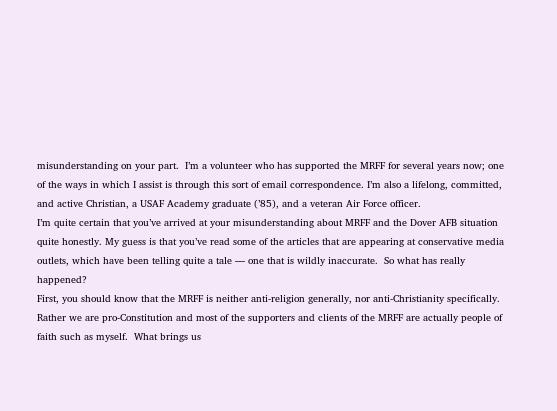misunderstanding on your part.  I’m a volunteer who has supported the MRFF for several years now; one of the ways in which I assist is through this sort of email correspondence. I’m also a lifelong, committed, and active Christian, a USAF Academy graduate (’85), and a veteran Air Force officer.
I’m quite certain that you’ve arrived at your misunderstanding about MRFF and the Dover AFB situation quite honestly. My guess is that you’ve read some of the articles that are appearing at conservative media outlets, which have been telling quite a tale — one that is wildly inaccurate.  So what has really happened?
First, you should know that the MRFF is neither anti-religion generally, nor anti-Christianity specifically.  Rather we are pro-Constitution and most of the supporters and clients of the MRFF are actually people of faith such as myself.  What brings us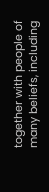together with people of many beliefs, including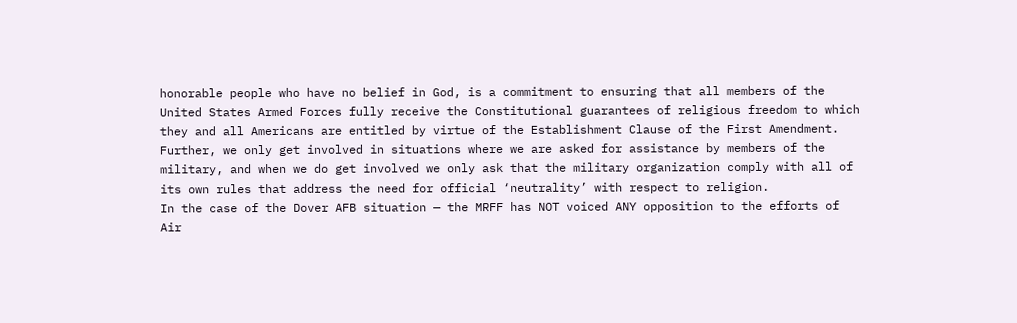honorable people who have no belief in God, is a commitment to ensuring that all members of the United States Armed Forces fully receive the Constitutional guarantees of religious freedom to which they and all Americans are entitled by virtue of the Establishment Clause of the First Amendment.  Further, we only get involved in situations where we are asked for assistance by members of the military, and when we do get involved we only ask that the military organization comply with all of its own rules that address the need for official ‘neutrality’ with respect to religion.
In the case of the Dover AFB situation — the MRFF has NOT voiced ANY opposition to the efforts of Air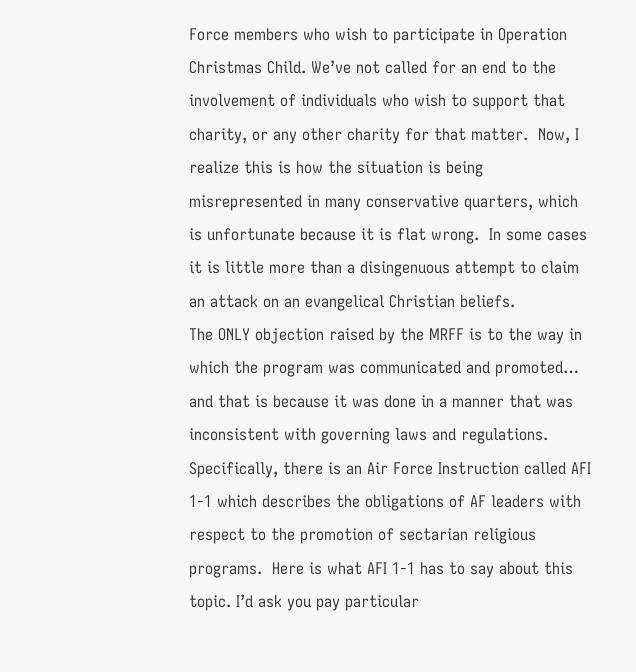Force members who wish to participate in Operation Christmas Child. We’ve not called for an end to the involvement of individuals who wish to support that charity, or any other charity for that matter.  Now, I realize this is how the situation is being misrepresented in many conservative quarters, which is unfortunate because it is flat wrong.  In some cases it is little more than a disingenuous attempt to claim an attack on an evangelical Christian beliefs.
The ONLY objection raised by the MRFF is to the way in which the program was communicated and promoted… and that is because it was done in a manner that was inconsistent with governing laws and regulations. Specifically, there is an Air Force Instruction called AFI 1-1 which describes the obligations of AF leaders with respect to the promotion of sectarian religious programs.  Here is what AFI 1-1 has to say about this topic. I’d ask you pay particular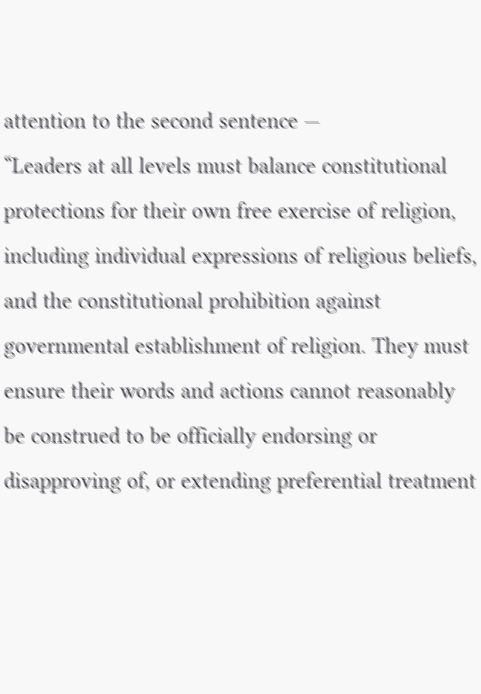attention to the second sentence —
“Leaders at all levels must balance constitutional protections for their own free exercise of religion, including individual expressions of religious beliefs, and the constitutional prohibition against governmental establishment of religion. They must ensure their words and actions cannot reasonably be construed to be officially endorsing or disapproving of, or extending preferential treatment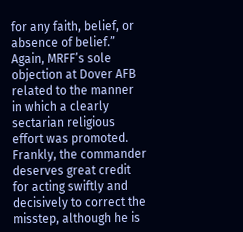for any faith, belief, or absence of belief.”
Again, MRFF’s sole objection at Dover AFB related to the manner in which a clearly sectarian religious effort was promoted. Frankly, the commander deserves great credit for acting swiftly and decisively to correct the misstep, although he is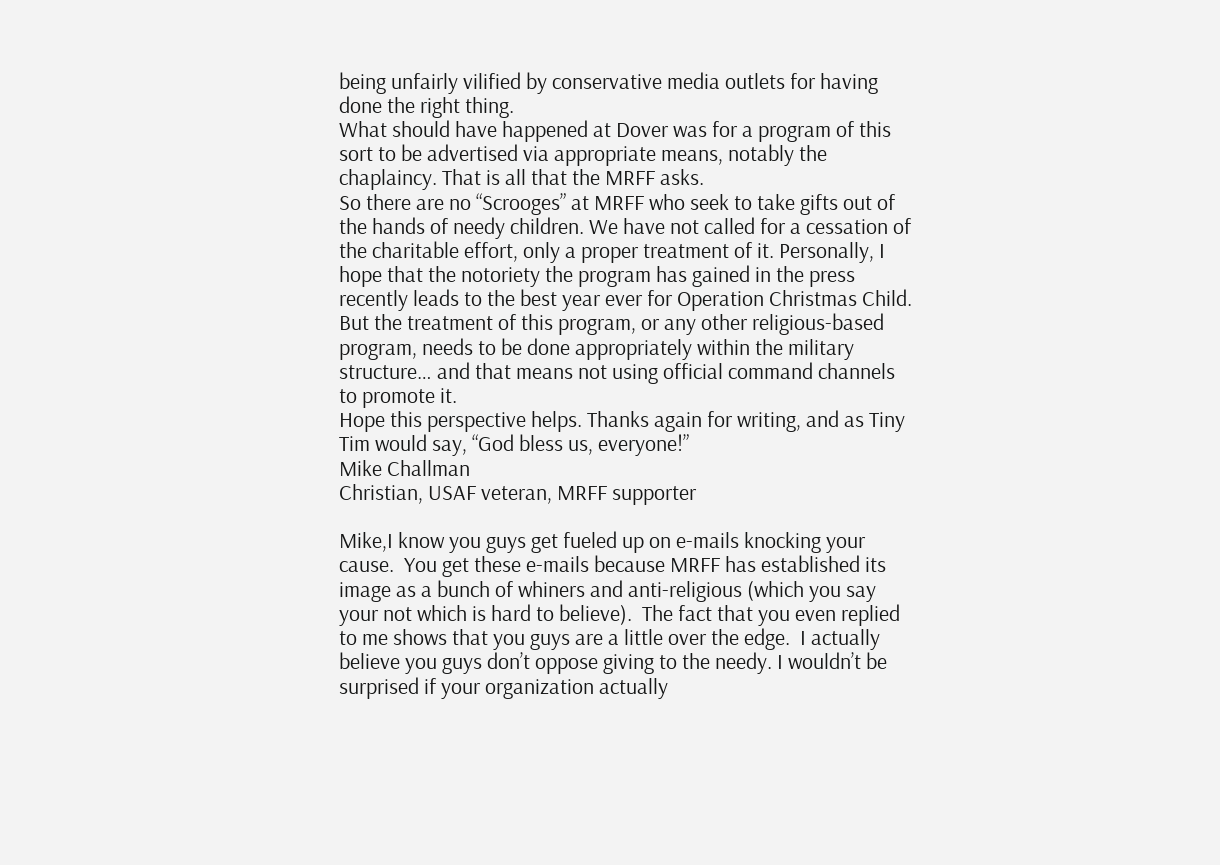being unfairly vilified by conservative media outlets for having done the right thing.
What should have happened at Dover was for a program of this sort to be advertised via appropriate means, notably the chaplaincy. That is all that the MRFF asks.
So there are no “Scrooges” at MRFF who seek to take gifts out of the hands of needy children. We have not called for a cessation of the charitable effort, only a proper treatment of it. Personally, I hope that the notoriety the program has gained in the press recently leads to the best year ever for Operation Christmas Child.  But the treatment of this program, or any other religious-based program, needs to be done appropriately within the military structure… and that means not using official command channels to promote it.
Hope this perspective helps. Thanks again for writing, and as Tiny Tim would say, “God bless us, everyone!”
Mike Challman
Christian, USAF veteran, MRFF supporter

Mike,I know you guys get fueled up on e-mails knocking your cause.  You get these e-mails because MRFF has established its image as a bunch of whiners and anti-religious (which you say your not which is hard to believe).  The fact that you even replied to me shows that you guys are a little over the edge.  I actually believe you guys don’t oppose giving to the needy. I wouldn’t be surprised if your organization actually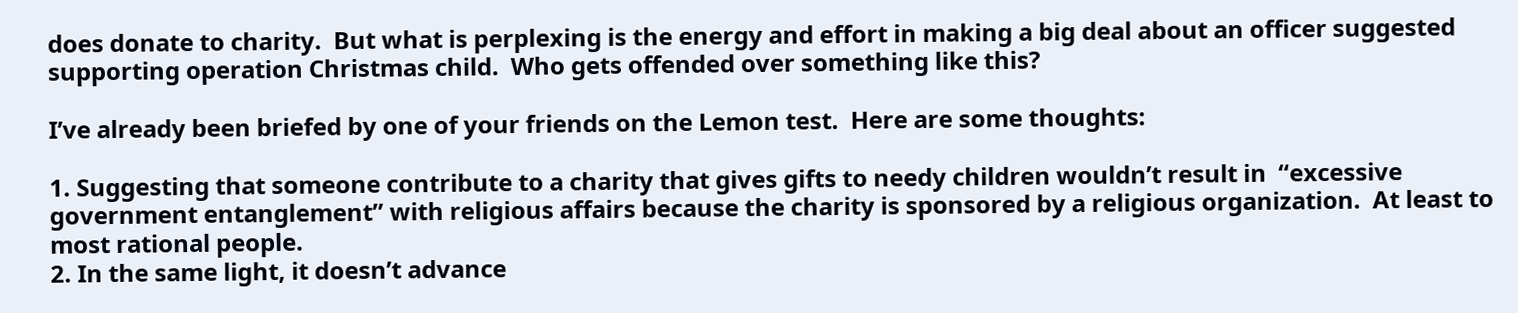does donate to charity.  But what is perplexing is the energy and effort in making a big deal about an officer suggested supporting operation Christmas child.  Who gets offended over something like this?

I’ve already been briefed by one of your friends on the Lemon test.  Here are some thoughts:

1. Suggesting that someone contribute to a charity that gives gifts to needy children wouldn’t result in  “excessive government entanglement” with religious affairs because the charity is sponsored by a religious organization.  At least to most rational people.
2. In the same light, it doesn’t advance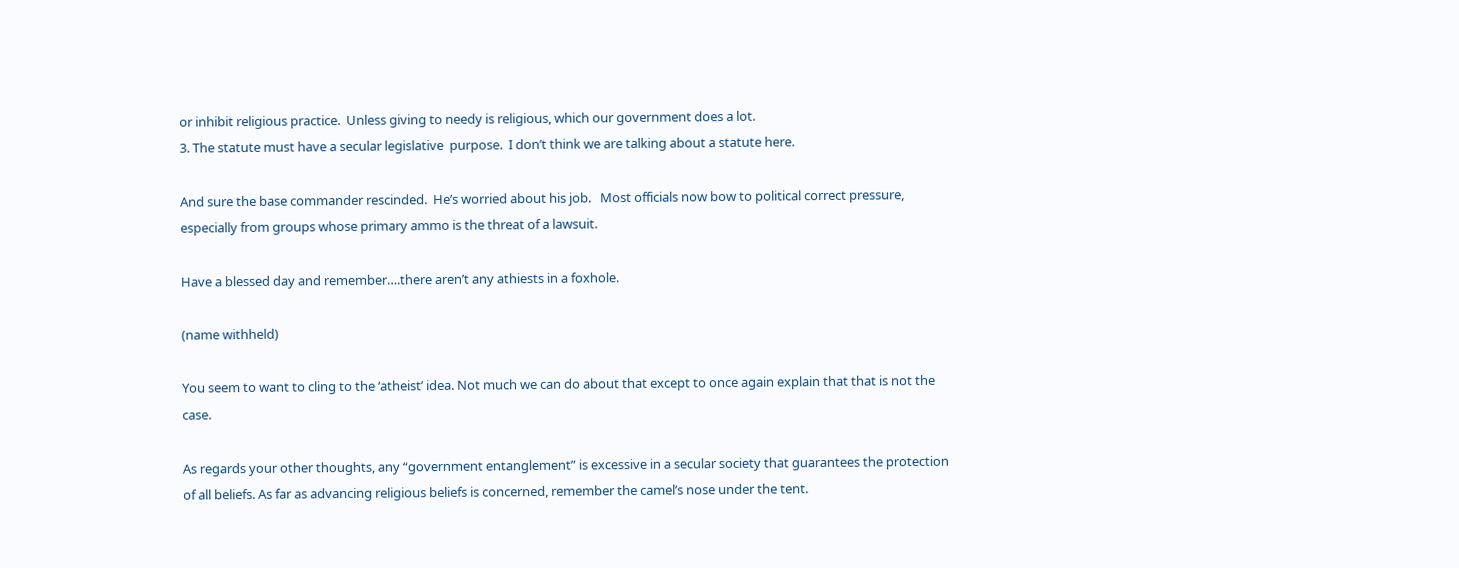or inhibit religious practice.  Unless giving to needy is religious, which our government does a lot.
3. The statute must have a secular legislative  purpose.  I don’t think we are talking about a statute here.

And sure the base commander rescinded.  He’s worried about his job.   Most officials now bow to political correct pressure, especially from groups whose primary ammo is the threat of a lawsuit.

Have a blessed day and remember….there aren’t any athiests in a foxhole.

(name withheld)

You seem to want to cling to the ‘atheist’ idea. Not much we can do about that except to once again explain that that is not the case.

As regards your other thoughts, any “government entanglement” is excessive in a secular society that guarantees the protection of all beliefs. As far as advancing religious beliefs is concerned, remember the camel’s nose under the tent.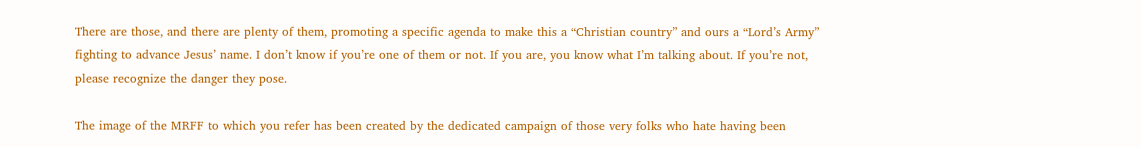There are those, and there are plenty of them, promoting a specific agenda to make this a “Christian country” and ours a “Lord’s Army” fighting to advance Jesus’ name. I don’t know if you’re one of them or not. If you are, you know what I’m talking about. If you’re not, please recognize the danger they pose.

The image of the MRFF to which you refer has been created by the dedicated campaign of those very folks who hate having been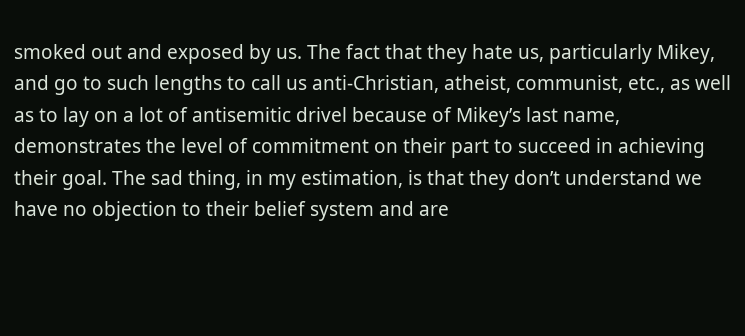smoked out and exposed by us. The fact that they hate us, particularly Mikey, and go to such lengths to call us anti-Christian, atheist, communist, etc., as well as to lay on a lot of antisemitic drivel because of Mikey’s last name, demonstrates the level of commitment on their part to succeed in achieving their goal. The sad thing, in my estimation, is that they don’t understand we have no objection to their belief system and are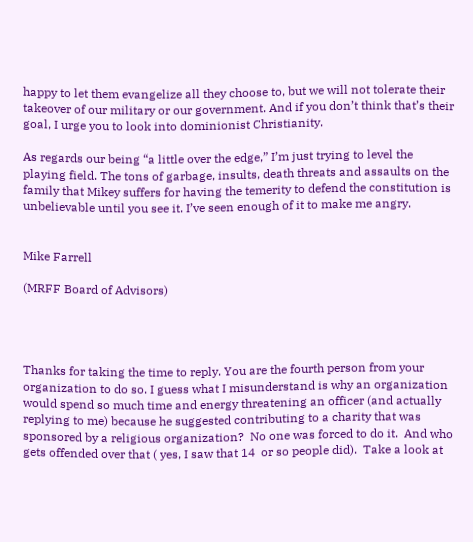happy to let them evangelize all they choose to, but we will not tolerate their takeover of our military or our government. And if you don’t think that’s their goal, I urge you to look into dominionist Christianity.

As regards our being “a little over the edge,” I’m just trying to level the playing field. The tons of garbage, insults, death threats and assaults on the family that Mikey suffers for having the temerity to defend the constitution is unbelievable until you see it. I’ve seen enough of it to make me angry.


Mike Farrell

(MRFF Board of Advisors)




Thanks for taking the time to reply. You are the fourth person from your organization to do so. I guess what I misunderstand is why an organization would spend so much time and energy threatening an officer (and actually replying to me) because he suggested contributing to a charity that was sponsored by a religious organization?  No one was forced to do it.  And who gets offended over that ( yes, I saw that 14  or so people did).  Take a look at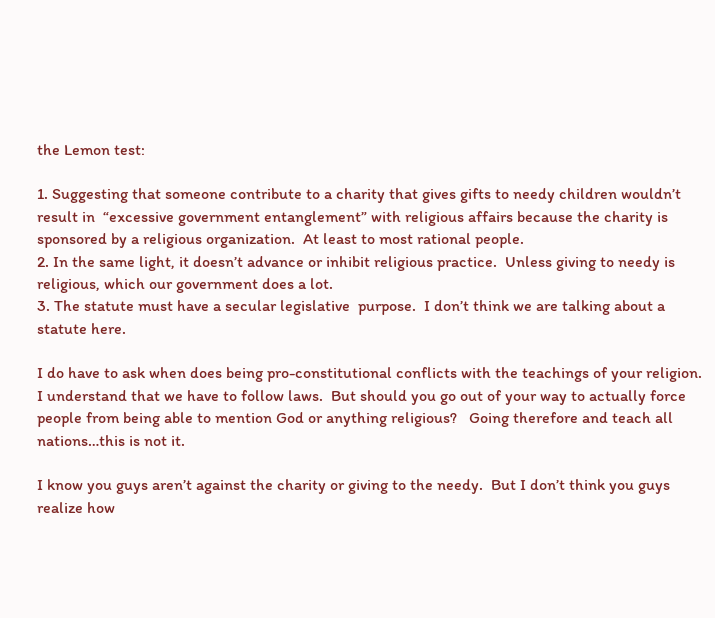the Lemon test:

1. Suggesting that someone contribute to a charity that gives gifts to needy children wouldn’t result in  “excessive government entanglement” with religious affairs because the charity is sponsored by a religious organization.  At least to most rational people.
2. In the same light, it doesn’t advance or inhibit religious practice.  Unless giving to needy is religious, which our government does a lot.
3. The statute must have a secular legislative  purpose.  I don’t think we are talking about a statute here.

I do have to ask when does being pro-constitutional conflicts with the teachings of your religion.  I understand that we have to follow laws.  But should you go out of your way to actually force people from being able to mention God or anything religious?   Going therefore and teach all nations…this is not it.

I know you guys aren’t against the charity or giving to the needy.  But I don’t think you guys realize how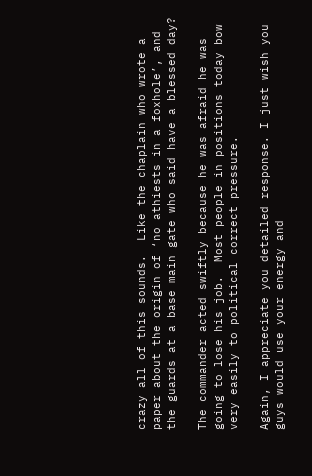crazy all of this sounds.  Like the chaplain who wrote a paper about the origin of ‘no athiests in a foxhole’, and the guards at a base main gate who said have a blessed day?

The commander acted swiftly because he was afraid he was going to lose his job.  Most people in positions today bow very easily to political correct pressure.

Again, I appreciate you detailed response. I just wish you guys would use your energy and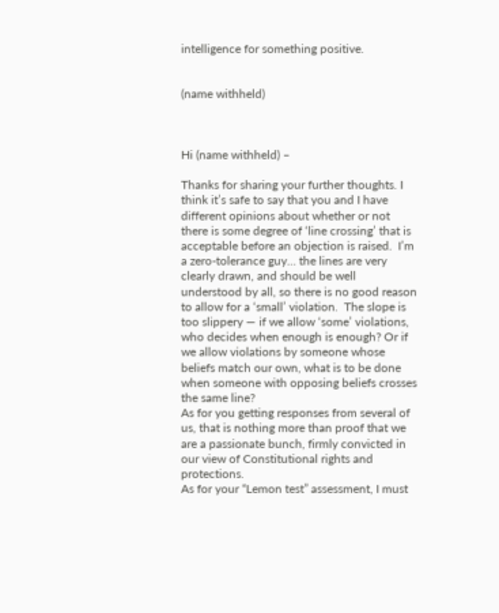intelligence for something positive.


(name withheld)



Hi (name withheld) –

Thanks for sharing your further thoughts. I think it’s safe to say that you and I have different opinions about whether or not there is some degree of ‘line crossing’ that is acceptable before an objection is raised.  I’m a zero-tolerance guy… the lines are very clearly drawn, and should be well understood by all, so there is no good reason to allow for a ‘small’ violation.  The slope is too slippery — if we allow ‘some’ violations, who decides when enough is enough? Or if we allow violations by someone whose beliefs match our own, what is to be done when someone with opposing beliefs crosses the same line?
As for you getting responses from several of us, that is nothing more than proof that we are a passionate bunch, firmly convicted in our view of Constitutional rights and protections.
As for your “Lemon test” assessment, I must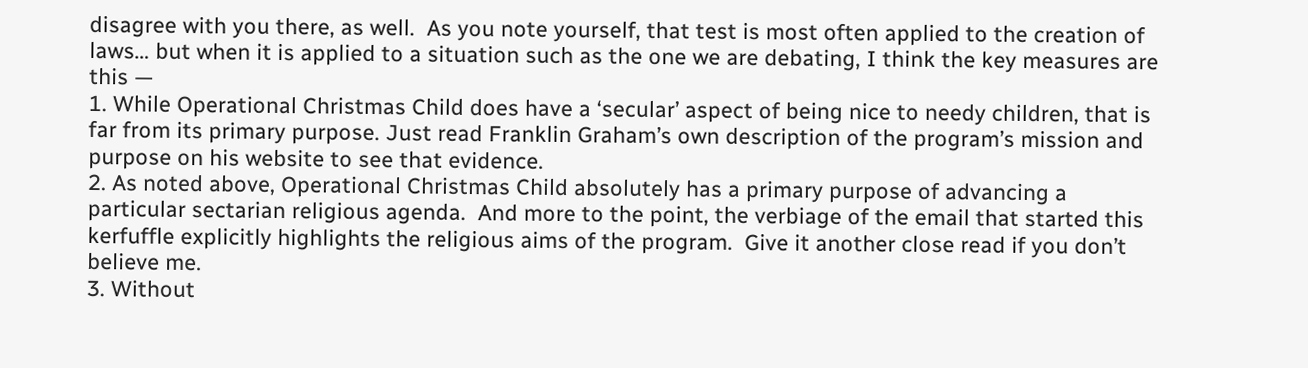disagree with you there, as well.  As you note yourself, that test is most often applied to the creation of laws… but when it is applied to a situation such as the one we are debating, I think the key measures are this —
1. While Operational Christmas Child does have a ‘secular’ aspect of being nice to needy children, that is far from its primary purpose. Just read Franklin Graham’s own description of the program’s mission and purpose on his website to see that evidence.
2. As noted above, Operational Christmas Child absolutely has a primary purpose of advancing a particular sectarian religious agenda.  And more to the point, the verbiage of the email that started this kerfuffle explicitly highlights the religious aims of the program.  Give it another close read if you don’t believe me.
3. Without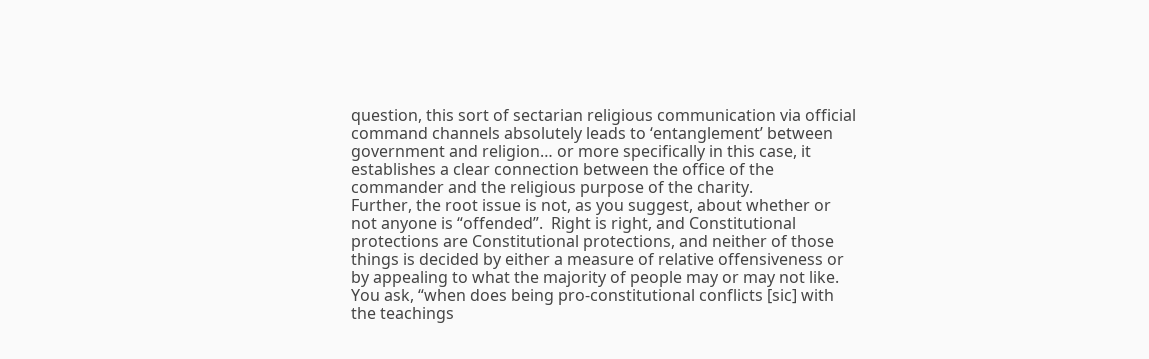question, this sort of sectarian religious communication via official command channels absolutely leads to ‘entanglement’ between government and religion… or more specifically in this case, it establishes a clear connection between the office of the commander and the religious purpose of the charity.
Further, the root issue is not, as you suggest, about whether or not anyone is “offended”.  Right is right, and Constitutional protections are Constitutional protections, and neither of those things is decided by either a measure of relative offensiveness or by appealing to what the majority of people may or may not like.
You ask, “when does being pro-constitutional conflicts [sic] with the teachings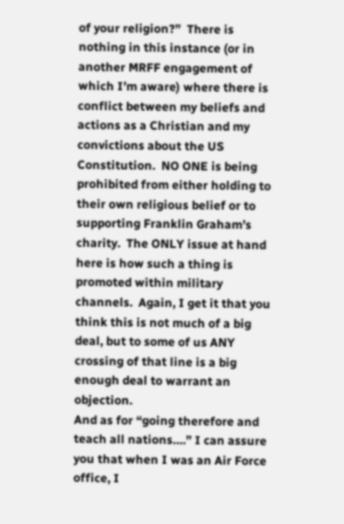of your religion?”  There is nothing in this instance (or in another MRFF engagement of which I’m aware) where there is conflict between my beliefs and actions as a Christian and my convictions about the US Constitution.  NO ONE is being prohibited from either holding to their own religious belief or to supporting Franklin Graham’s charity.  The ONLY issue at hand here is how such a thing is promoted within military channels.  Again, I get it that you think this is not much of a big deal, but to some of us ANY crossing of that line is a big enough deal to warrant an objection.
And as for “going therefore and teach all nations….” I can assure you that when I was an Air Force office, I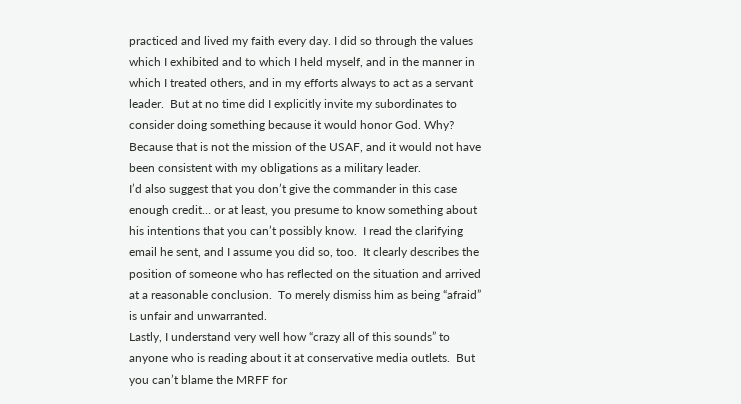practiced and lived my faith every day. I did so through the values which I exhibited and to which I held myself, and in the manner in which I treated others, and in my efforts always to act as a servant leader.  But at no time did I explicitly invite my subordinates to consider doing something because it would honor God. Why? Because that is not the mission of the USAF, and it would not have been consistent with my obligations as a military leader.
I’d also suggest that you don’t give the commander in this case enough credit… or at least, you presume to know something about his intentions that you can’t possibly know.  I read the clarifying email he sent, and I assume you did so, too.  It clearly describes the position of someone who has reflected on the situation and arrived at a reasonable conclusion.  To merely dismiss him as being “afraid” is unfair and unwarranted.
Lastly, I understand very well how “crazy all of this sounds” to anyone who is reading about it at conservative media outlets.  But you can’t blame the MRFF for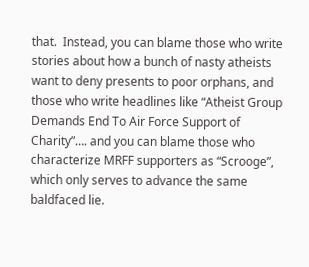that.  Instead, you can blame those who write stories about how a bunch of nasty atheists want to deny presents to poor orphans, and those who write headlines like “Atheist Group Demands End To Air Force Support of Charity”…. and you can blame those who characterize MRFF supporters as “Scrooge”, which only serves to advance the same baldfaced lie.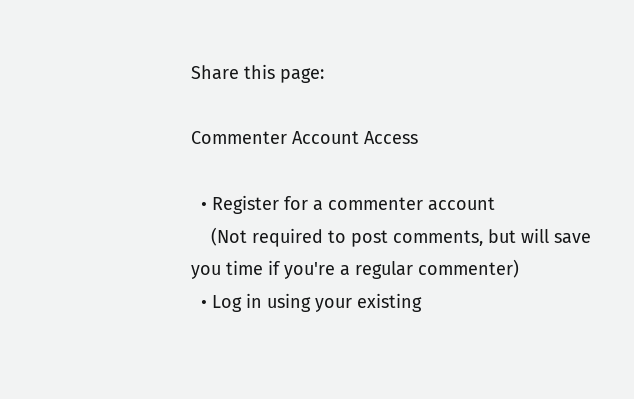Share this page:

Commenter Account Access

  • Register for a commenter account
    (Not required to post comments, but will save you time if you're a regular commenter)
  • Log in using your existing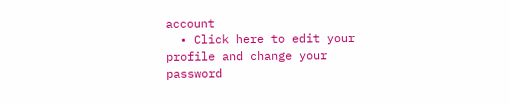account
  • Click here to edit your profile and change your password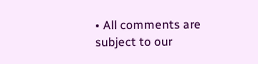• All comments are subject to our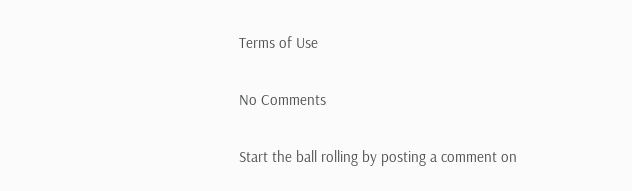Terms of Use

No Comments

Start the ball rolling by posting a comment on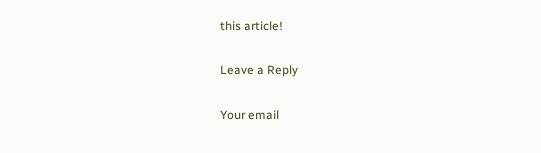this article!

Leave a Reply

Your email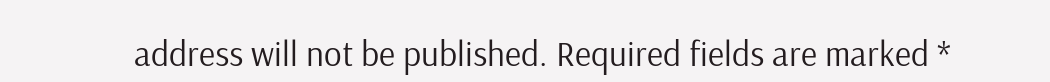address will not be published. Required fields are marked *